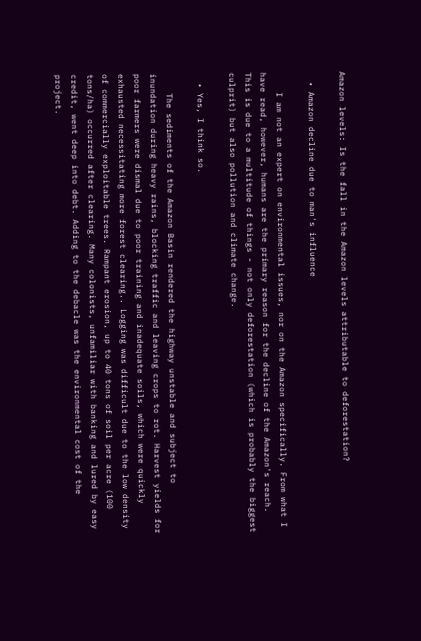Amazon levels: Is the fall in the Amazon levels attributable to deforestation?

  • Amazon decline due to man's influence

    I am not an expert on environmental issues, nor on the Amazon specifically. From what I have read, however, humans are the primary reason for the decline of the Amazon's reach. This is due to a multitude of things - not only deforestation (which is probably the biggest culprit) but also pollution and climate change.

  • Yes, I think so.

    The sediments of the Amazon Basin rendered the highway unstable and subject to inundation during heavy rains, blocking traffic and leaving crops to rot. Harvest yields for poor farmers were dismal due to poor training and inadequate soils, which were quickly exhausted necessitating more forest clearing.. Logging was difficult due to the low density of commercially exploitable trees. Rampant erosion, up to 40 tons of soil per acre (100 tons/ha) occurred after clearing. Many colonists, unfamiliar with banking and lured by easy credit, went deep into debt. Adding to the debacle was the environmental cost of the project.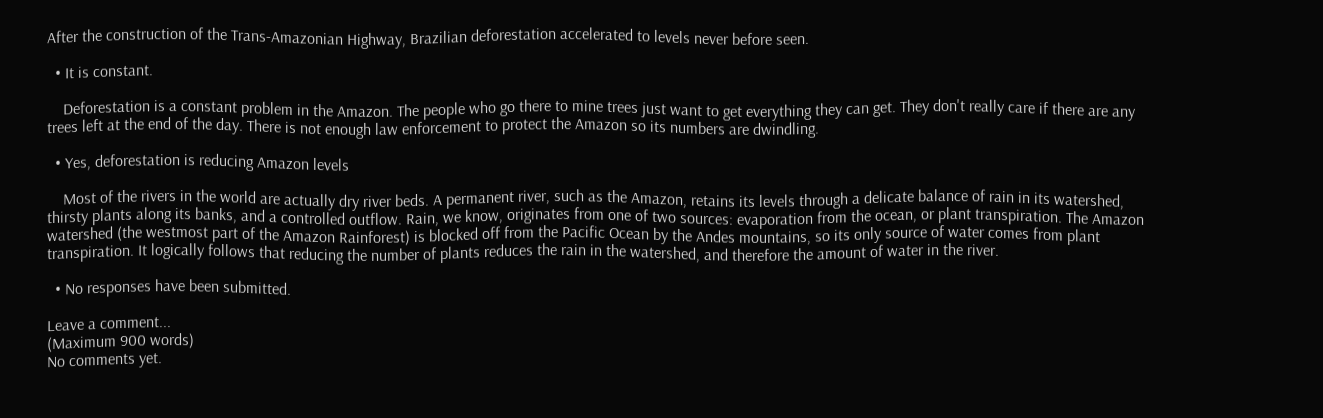After the construction of the Trans-Amazonian Highway, Brazilian deforestation accelerated to levels never before seen.

  • It is constant.

    Deforestation is a constant problem in the Amazon. The people who go there to mine trees just want to get everything they can get. They don't really care if there are any trees left at the end of the day. There is not enough law enforcement to protect the Amazon so its numbers are dwindling.

  • Yes, deforestation is reducing Amazon levels

    Most of the rivers in the world are actually dry river beds. A permanent river, such as the Amazon, retains its levels through a delicate balance of rain in its watershed, thirsty plants along its banks, and a controlled outflow. Rain, we know, originates from one of two sources: evaporation from the ocean, or plant transpiration. The Amazon watershed (the westmost part of the Amazon Rainforest) is blocked off from the Pacific Ocean by the Andes mountains, so its only source of water comes from plant transpiration. It logically follows that reducing the number of plants reduces the rain in the watershed, and therefore the amount of water in the river.

  • No responses have been submitted.

Leave a comment...
(Maximum 900 words)
No comments yet.